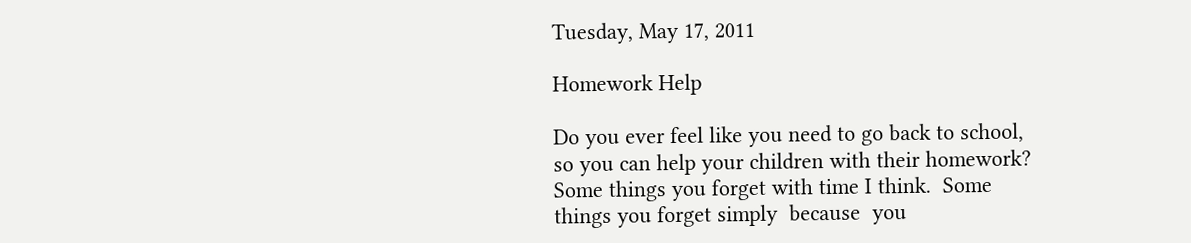Tuesday, May 17, 2011

Homework Help

Do you ever feel like you need to go back to school, so you can help your children with their homework?  Some things you forget with time I think.  Some things you forget simply  because  you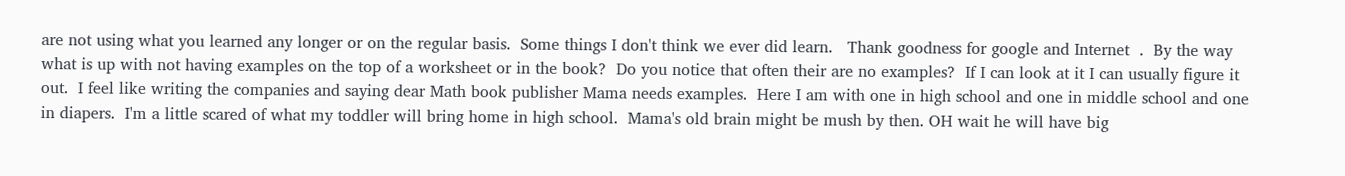are not using what you learned any longer or on the regular basis.  Some things I don't think we ever did learn.   Thank goodness for google and Internet  .  By the way what is up with not having examples on the top of a worksheet or in the book?  Do you notice that often their are no examples?  If I can look at it I can usually figure it out.  I feel like writing the companies and saying dear Math book publisher Mama needs examples.  Here I am with one in high school and one in middle school and one in diapers.  I'm a little scared of what my toddler will bring home in high school.  Mama's old brain might be mush by then. OH wait he will have big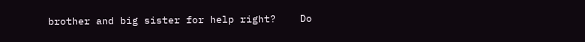brother and big sister for help right?    Do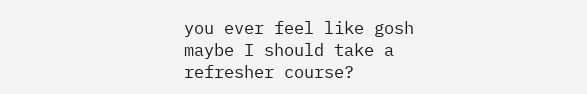you ever feel like gosh maybe I should take a refresher course?